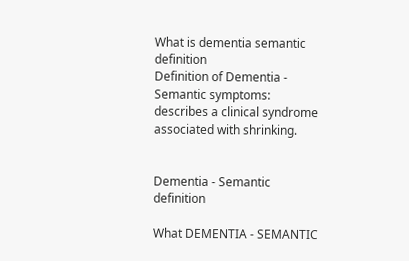What is dementia semantic definition
Definition of Dementia - Semantic symptoms: describes a clinical syndrome associated with shrinking.


Dementia - Semantic definition

What DEMENTIA - SEMANTIC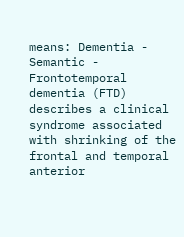means: Dementia - Semantic - Frontotemporal dementia (FTD) describes a clinical syndrome associated with shrinking of the frontal and temporal anterior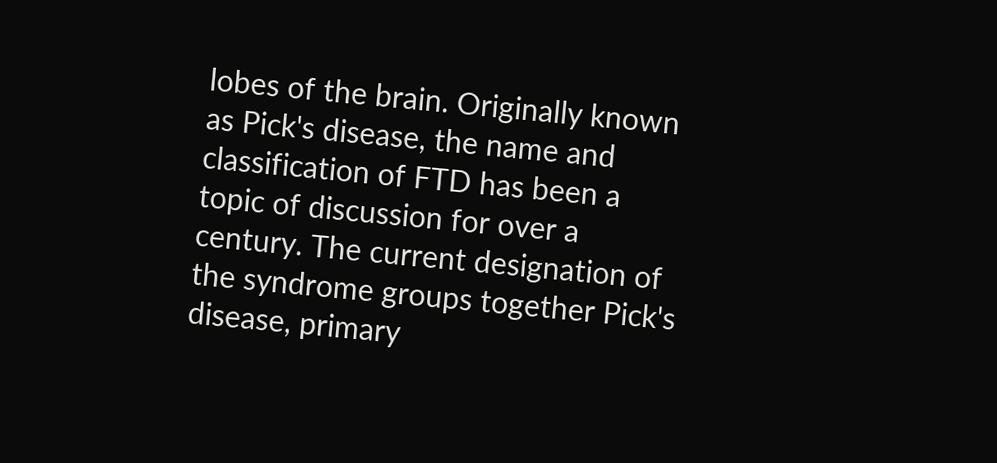lobes of the brain. Originally known as Pick's disease, the name and classification of FTD has been a topic of discussion for over a century. The current designation of the syndrome groups together Pick's disease, primary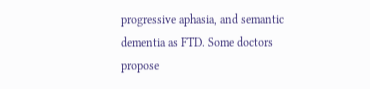progressive aphasia, and semantic dementia as FTD. Some doctors propose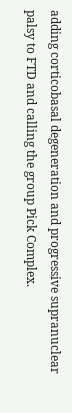adding corticobasal degeneration and progressive supranuclear palsy to FTD and calling the group Pick Complex.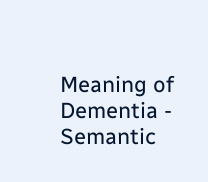Meaning of Dementia - Semantic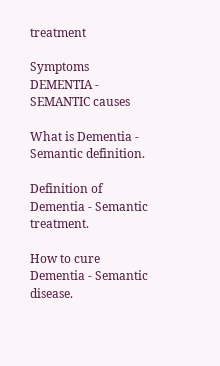treatment

Symptoms DEMENTIA - SEMANTIC causes

What is Dementia - Semantic definition.

Definition of Dementia - Semantic treatment.

How to cure Dementia - Semantic disease.